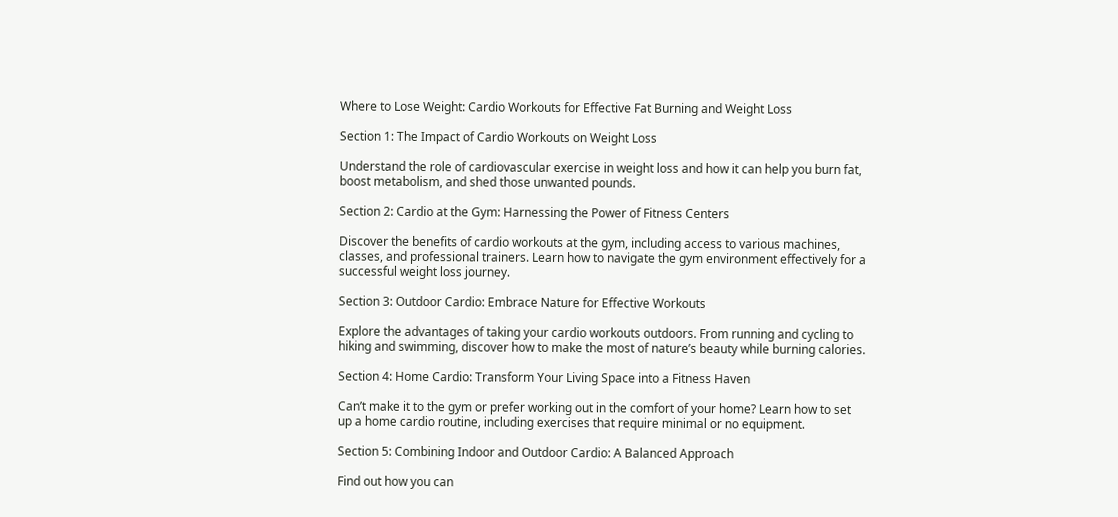Where to Lose Weight: Cardio Workouts for Effective Fat Burning and Weight Loss

Section 1: The Impact of Cardio Workouts on Weight Loss

Understand the role of cardiovascular exercise in weight loss and how it can help you burn fat, boost metabolism, and shed those unwanted pounds.

Section 2: Cardio at the Gym: Harnessing the Power of Fitness Centers

Discover the benefits of cardio workouts at the gym, including access to various machines, classes, and professional trainers. Learn how to navigate the gym environment effectively for a successful weight loss journey.

Section 3: Outdoor Cardio: Embrace Nature for Effective Workouts

Explore the advantages of taking your cardio workouts outdoors. From running and cycling to hiking and swimming, discover how to make the most of nature’s beauty while burning calories.

Section 4: Home Cardio: Transform Your Living Space into a Fitness Haven

Can’t make it to the gym or prefer working out in the comfort of your home? Learn how to set up a home cardio routine, including exercises that require minimal or no equipment.

Section 5: Combining Indoor and Outdoor Cardio: A Balanced Approach

Find out how you can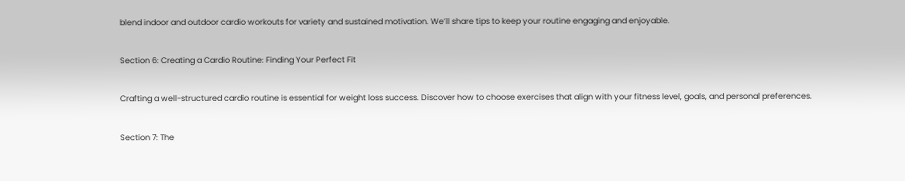blend indoor and outdoor cardio workouts for variety and sustained motivation. We’ll share tips to keep your routine engaging and enjoyable.

Section 6: Creating a Cardio Routine: Finding Your Perfect Fit

Crafting a well-structured cardio routine is essential for weight loss success. Discover how to choose exercises that align with your fitness level, goals, and personal preferences.

Section 7: The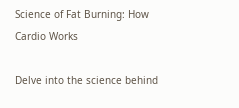Science of Fat Burning: How Cardio Works

Delve into the science behind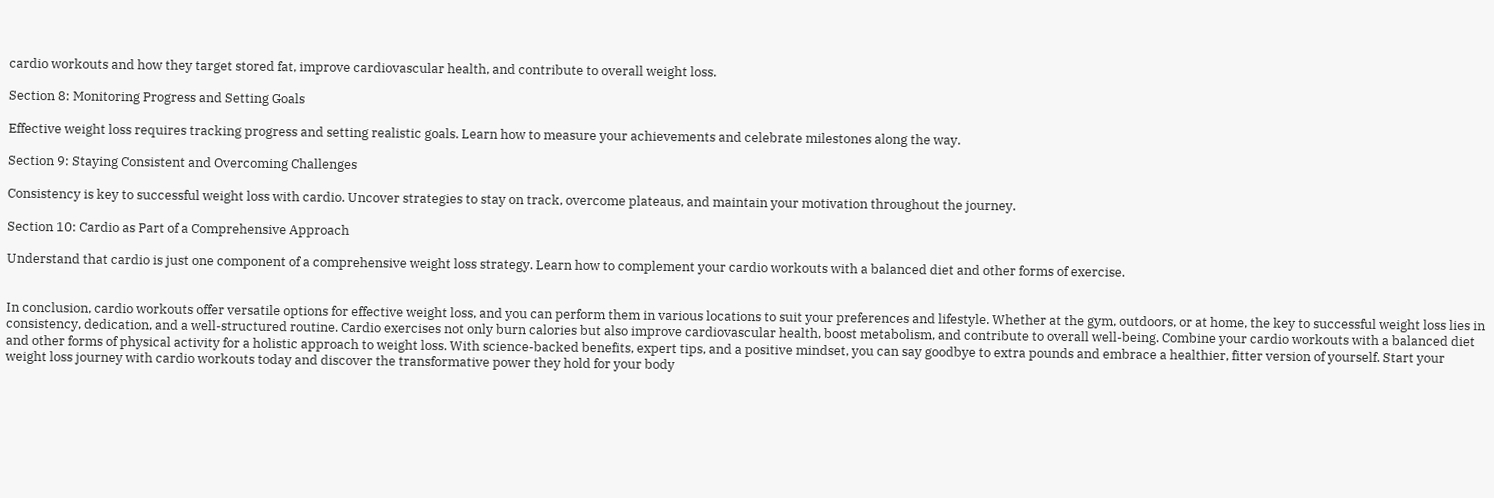cardio workouts and how they target stored fat, improve cardiovascular health, and contribute to overall weight loss.

Section 8: Monitoring Progress and Setting Goals

Effective weight loss requires tracking progress and setting realistic goals. Learn how to measure your achievements and celebrate milestones along the way.

Section 9: Staying Consistent and Overcoming Challenges

Consistency is key to successful weight loss with cardio. Uncover strategies to stay on track, overcome plateaus, and maintain your motivation throughout the journey.

Section 10: Cardio as Part of a Comprehensive Approach

Understand that cardio is just one component of a comprehensive weight loss strategy. Learn how to complement your cardio workouts with a balanced diet and other forms of exercise.


In conclusion, cardio workouts offer versatile options for effective weight loss, and you can perform them in various locations to suit your preferences and lifestyle. Whether at the gym, outdoors, or at home, the key to successful weight loss lies in consistency, dedication, and a well-structured routine. Cardio exercises not only burn calories but also improve cardiovascular health, boost metabolism, and contribute to overall well-being. Combine your cardio workouts with a balanced diet and other forms of physical activity for a holistic approach to weight loss. With science-backed benefits, expert tips, and a positive mindset, you can say goodbye to extra pounds and embrace a healthier, fitter version of yourself. Start your weight loss journey with cardio workouts today and discover the transformative power they hold for your body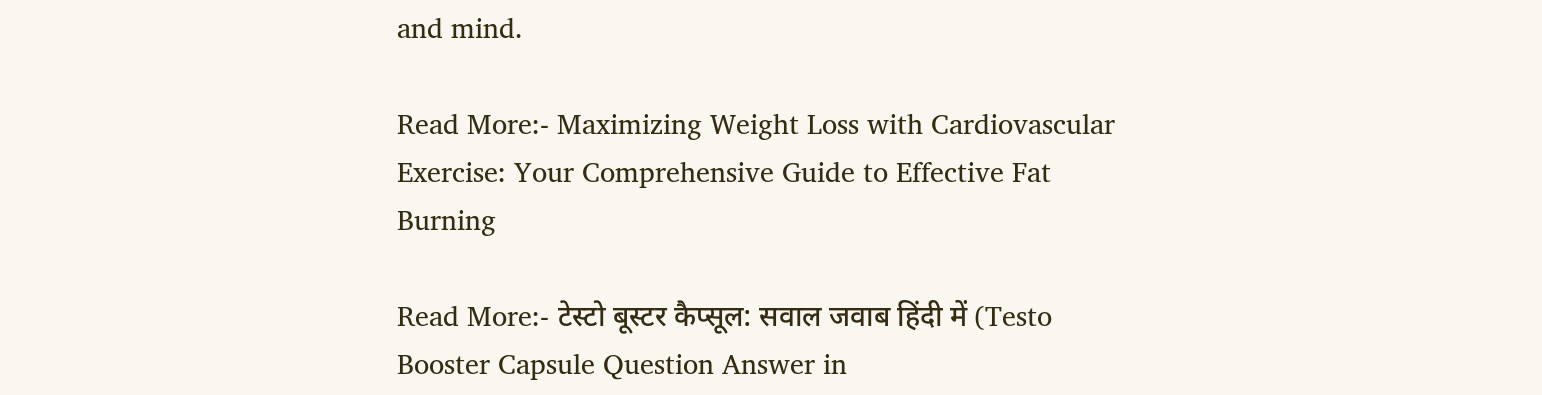and mind.

Read More:- Maximizing Weight Loss with Cardiovascular Exercise: Your Comprehensive Guide to Effective Fat Burning

Read More:- टेस्टो बूस्टर कैप्सूल: सवाल जवाब हिंदी में (Testo Booster Capsule Question Answer in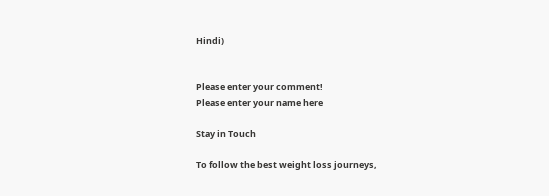Hindi)


Please enter your comment!
Please enter your name here

Stay in Touch

To follow the best weight loss journeys,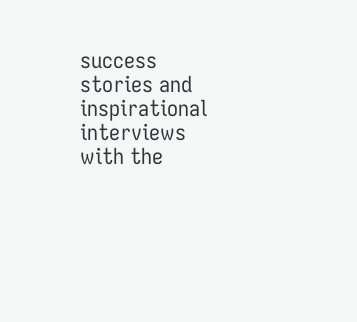success stories and inspirational interviews with the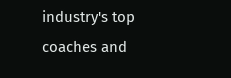industry's top coaches and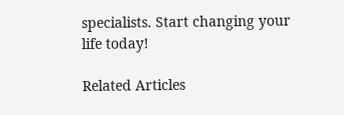specialists. Start changing your life today!

Related Articles